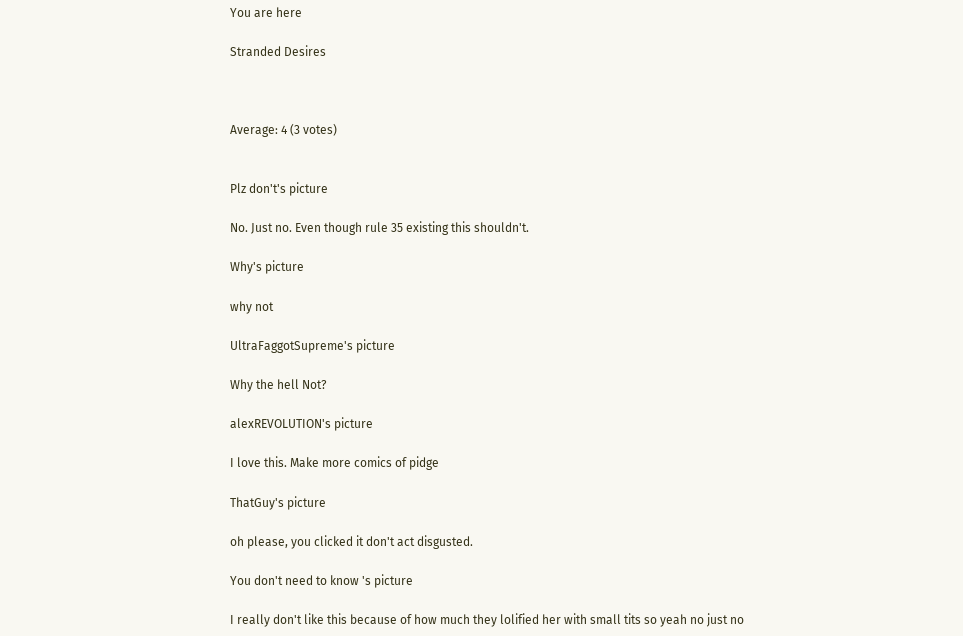You are here

Stranded Desires



Average: 4 (3 votes)


Plz don't's picture

No. Just no. Even though rule 35 existing this shouldn't.

Why's picture

why not

UltraFaggotSupreme's picture

Why the hell Not?

alexREVOLUTION's picture

I love this. Make more comics of pidge

ThatGuy's picture

oh please, you clicked it don't act disgusted.

You don't need to know 's picture

I really don't like this because of how much they lolified her with small tits so yeah no just no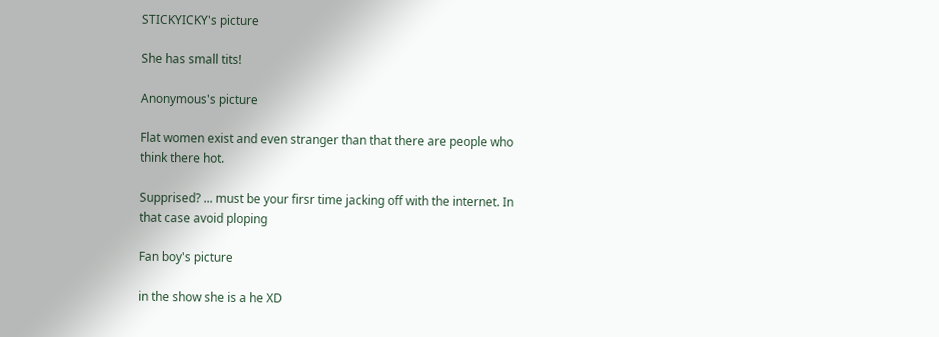STICKYICKY's picture

She has small tits!

Anonymous's picture

Flat women exist and even stranger than that there are people who think there hot.

Supprised? ... must be your firsr time jacking off with the internet. In that case avoid ploping

Fan boy's picture

in the show she is a he XD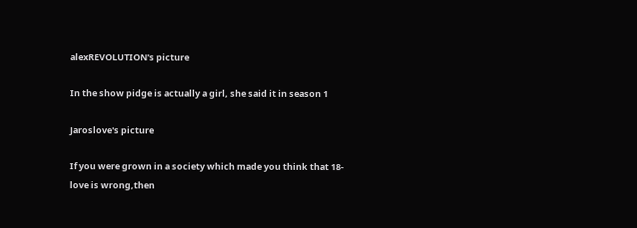alexREVOLUTION's picture

In the show pidge is actually a girl, she said it in season 1

Jaroslove's picture

If you were grown in a society which made you think that 18- love is wrong,then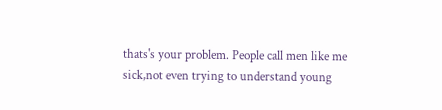thats's your problem. People call men like me sick,not even trying to understand young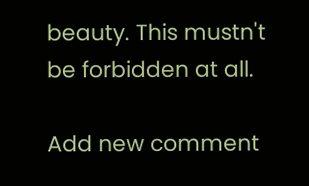beauty. This mustn't be forbidden at all.

Add new comment